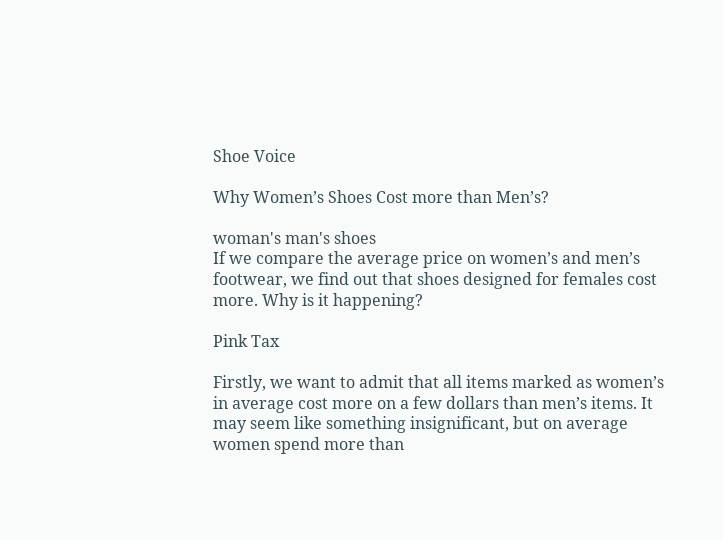Shoe Voice

Why Women’s Shoes Cost more than Men’s?

woman's man's shoes
If we compare the average price on women’s and men’s footwear, we find out that shoes designed for females cost more. Why is it happening?

Pink Tax

Firstly, we want to admit that all items marked as women’s in average cost more on a few dollars than men’s items. It may seem like something insignificant, but on average women spend more than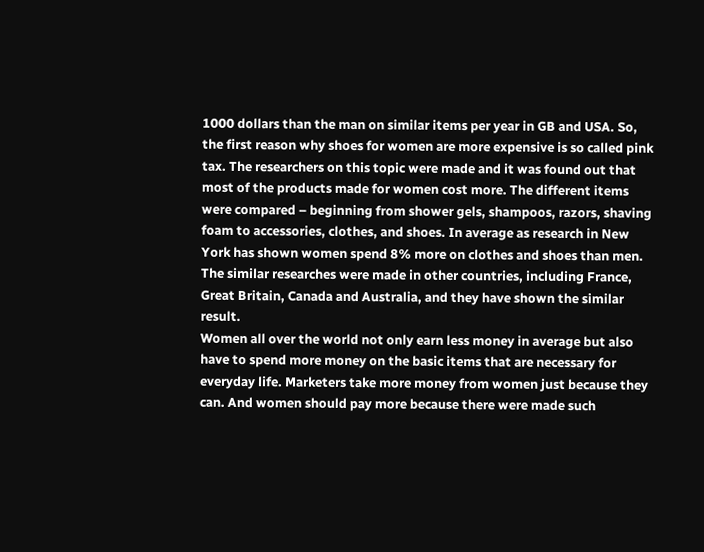1000 dollars than the man on similar items per year in GB and USA. So, the first reason why shoes for women are more expensive is so called pink tax. The researchers on this topic were made and it was found out that most of the products made for women cost more. The different items were compared – beginning from shower gels, shampoos, razors, shaving foam to accessories, clothes, and shoes. In average as research in New York has shown women spend 8% more on clothes and shoes than men. The similar researches were made in other countries, including France, Great Britain, Canada and Australia, and they have shown the similar result.
Women all over the world not only earn less money in average but also have to spend more money on the basic items that are necessary for everyday life. Marketers take more money from women just because they can. And women should pay more because there were made such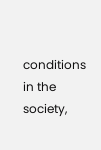conditions in the society,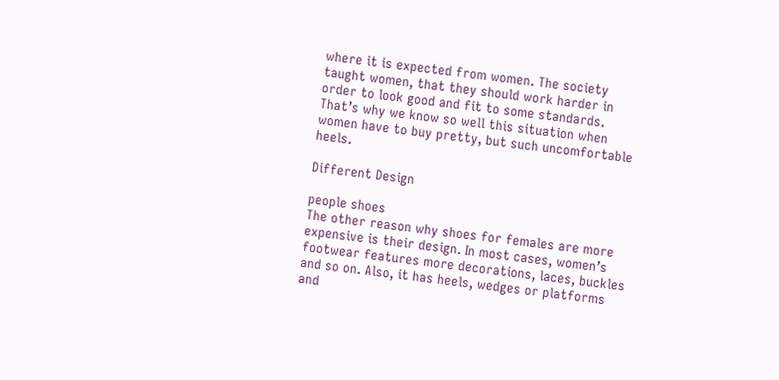where it is expected from women. The society taught women, that they should work harder in order to look good and fit to some standards. That’s why we know so well this situation when women have to buy pretty, but such uncomfortable heels.

Different Design

people shoes
The other reason why shoes for females are more expensive is their design. In most cases, women’s footwear features more decorations, laces, buckles and so on. Also, it has heels, wedges or platforms and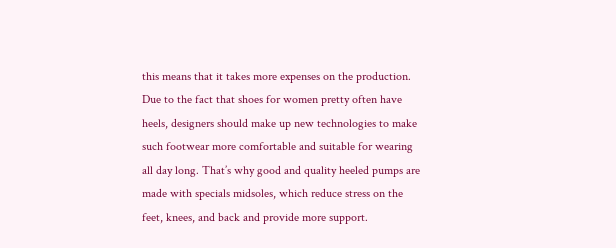this means that it takes more expenses on the production. Due to the fact that shoes for women pretty often have heels, designers should make up new technologies to make such footwear more comfortable and suitable for wearing all day long. That’s why good and quality heeled pumps are made with specials midsoles, which reduce stress on the feet, knees, and back and provide more support.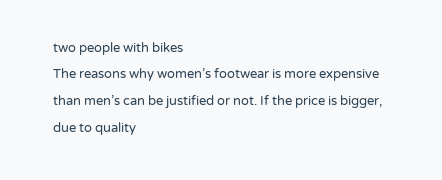two people with bikes
The reasons why women’s footwear is more expensive than men’s can be justified or not. If the price is bigger, due to quality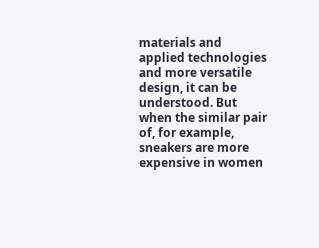materials and applied technologies and more versatile design, it can be understood. But when the similar pair of, for example, sneakers are more expensive in women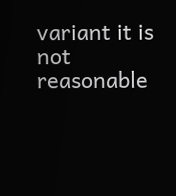variant it is not reasonable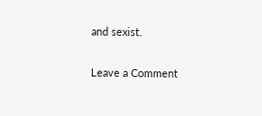and sexist.

Leave a Comment